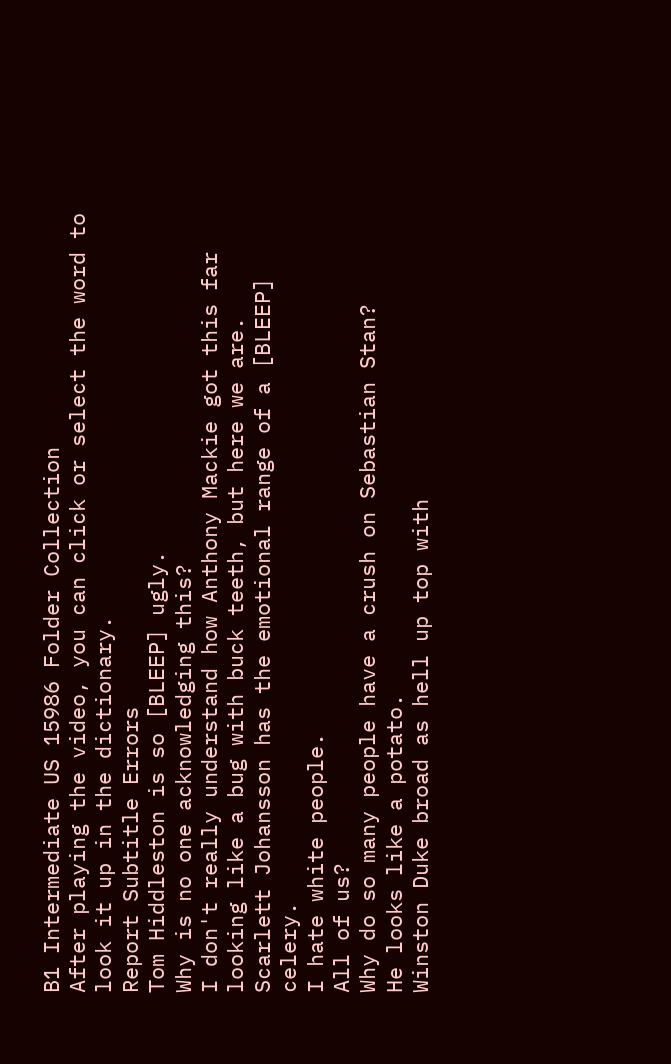B1 Intermediate US 15986 Folder Collection
After playing the video, you can click or select the word to look it up in the dictionary.
Report Subtitle Errors
Tom Hiddleston is so [BLEEP] ugly.
Why is no one acknowledging this?
I don't really understand how Anthony Mackie got this far looking like a bug with buck teeth, but here we are.
Scarlett Johansson has the emotional range of a [BLEEP] celery.
I hate white people.
All of us?
Why do so many people have a crush on Sebastian Stan?
He looks like a potato.
Winston Duke broad as hell up top with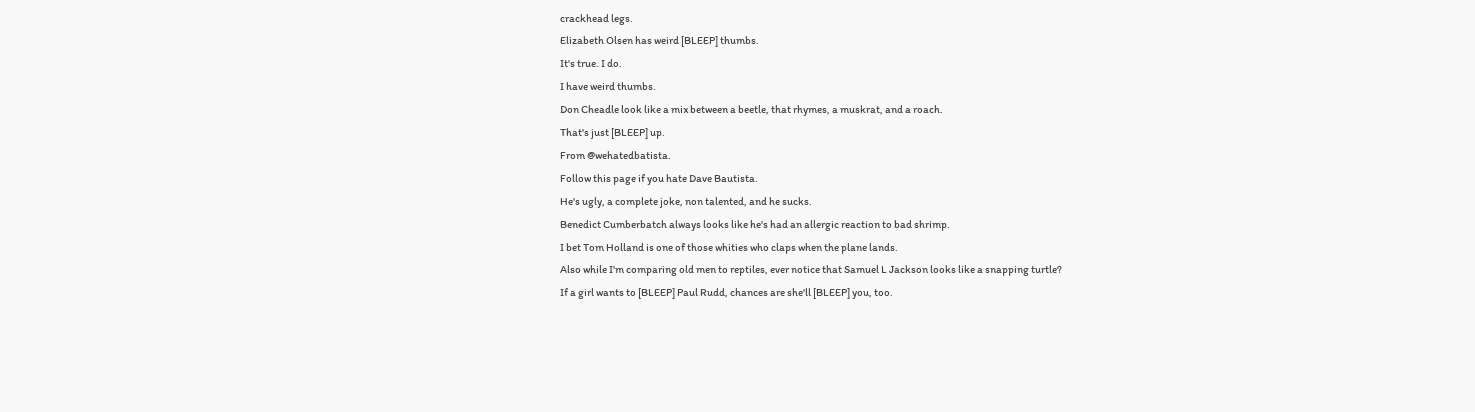crackhead legs.
Elizabeth Olsen has weird [BLEEP] thumbs.
It's true. I do.
I have weird thumbs.
Don Cheadle look like a mix between a beetle, that rhymes, a muskrat, and a roach.
That's just [BLEEP] up.
From @wehatedbatista.
Follow this page if you hate Dave Bautista.
He's ugly, a complete joke, non talented, and he sucks.
Benedict Cumberbatch always looks like he's had an allergic reaction to bad shrimp.
I bet Tom Holland is one of those whities who claps when the plane lands.
Also while I'm comparing old men to reptiles, ever notice that Samuel L Jackson looks like a snapping turtle?
If a girl wants to [BLEEP] Paul Rudd, chances are she'll [BLEEP] you, too.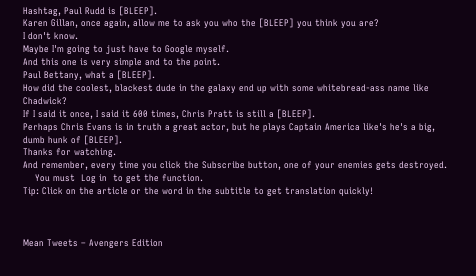Hashtag, Paul Rudd is [BLEEP].
Karen Gillan, once again, allow me to ask you who the [BLEEP] you think you are?
I don't know.
Maybe I'm going to just have to Google myself.
And this one is very simple and to the point.
Paul Bettany, what a [BLEEP].
How did the coolest, blackest dude in the galaxy end up with some whitebread-ass name like Chadwick?
If I said it once, I said it 600 times, Chris Pratt is still a [BLEEP].
Perhaps Chris Evans is in truth a great actor, but he plays Captain America like's he's a big, dumb hunk of [BLEEP].
Thanks for watching.
And remember, every time you click the Subscribe button, one of your enemies gets destroyed.
    You must  Log in  to get the function.
Tip: Click on the article or the word in the subtitle to get translation quickly!



Mean Tweets – Avengers Edition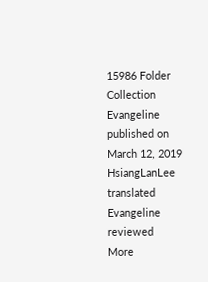15986 Folder Collection
Evangeline published on March 12, 2019    HsiangLanLee translated    Evangeline reviewed
More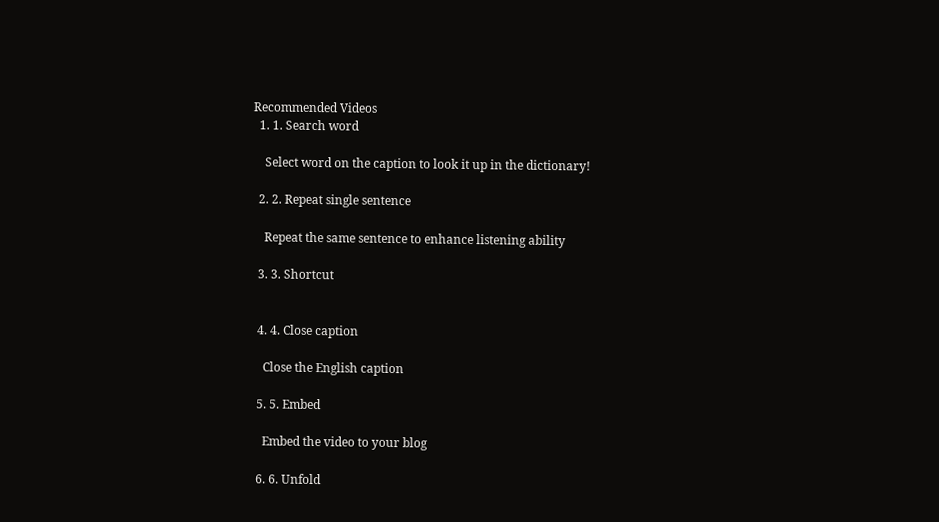Recommended Videos
  1. 1. Search word

    Select word on the caption to look it up in the dictionary!

  2. 2. Repeat single sentence

    Repeat the same sentence to enhance listening ability

  3. 3. Shortcut


  4. 4. Close caption

    Close the English caption

  5. 5. Embed

    Embed the video to your blog

  6. 6. Unfold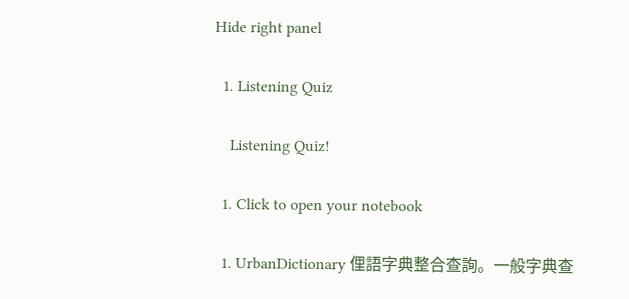Hide right panel

  1. Listening Quiz

    Listening Quiz!

  1. Click to open your notebook

  1. UrbanDictionary 俚語字典整合查詢。一般字典查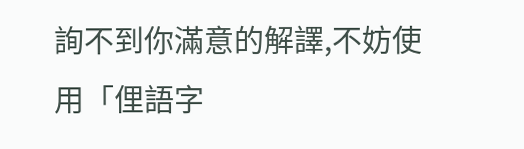詢不到你滿意的解譯,不妨使用「俚語字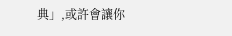典」,或許會讓你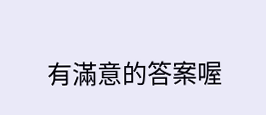有滿意的答案喔